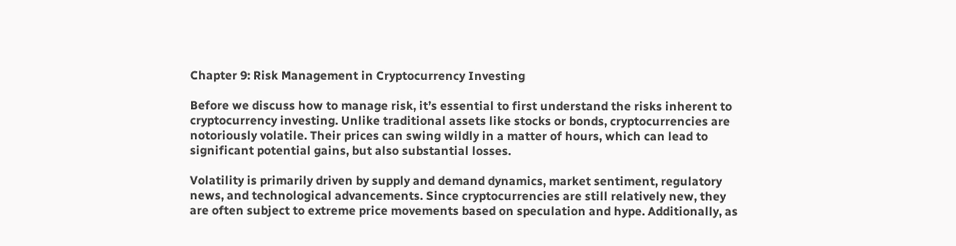Chapter 9: Risk Management in Cryptocurrency Investing

Before we discuss how to manage risk, it’s essential to first understand the risks inherent to cryptocurrency investing. Unlike traditional assets like stocks or bonds, cryptocurrencies are notoriously volatile. Their prices can swing wildly in a matter of hours, which can lead to significant potential gains, but also substantial losses.

Volatility is primarily driven by supply and demand dynamics, market sentiment, regulatory news, and technological advancements. Since cryptocurrencies are still relatively new, they are often subject to extreme price movements based on speculation and hype. Additionally, as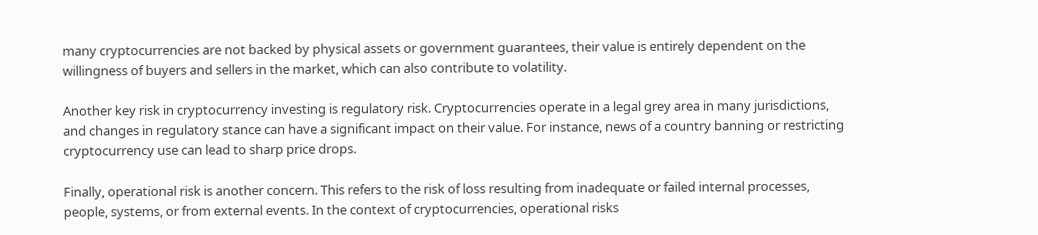many cryptocurrencies are not backed by physical assets or government guarantees, their value is entirely dependent on the willingness of buyers and sellers in the market, which can also contribute to volatility.

Another key risk in cryptocurrency investing is regulatory risk. Cryptocurrencies operate in a legal grey area in many jurisdictions, and changes in regulatory stance can have a significant impact on their value. For instance, news of a country banning or restricting cryptocurrency use can lead to sharp price drops.

Finally, operational risk is another concern. This refers to the risk of loss resulting from inadequate or failed internal processes, people, systems, or from external events. In the context of cryptocurrencies, operational risks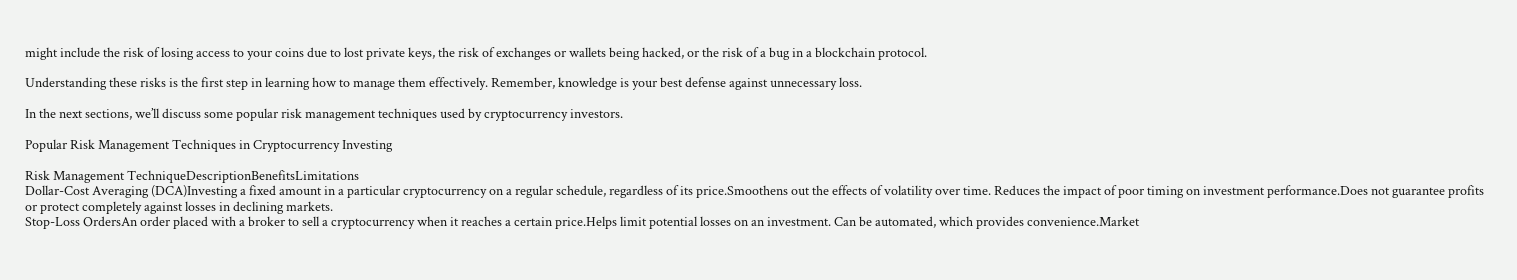might include the risk of losing access to your coins due to lost private keys, the risk of exchanges or wallets being hacked, or the risk of a bug in a blockchain protocol.

Understanding these risks is the first step in learning how to manage them effectively. Remember, knowledge is your best defense against unnecessary loss.

In the next sections, we’ll discuss some popular risk management techniques used by cryptocurrency investors.

Popular Risk Management Techniques in Cryptocurrency Investing

Risk Management TechniqueDescriptionBenefitsLimitations
Dollar-Cost Averaging (DCA)Investing a fixed amount in a particular cryptocurrency on a regular schedule, regardless of its price.Smoothens out the effects of volatility over time. Reduces the impact of poor timing on investment performance.Does not guarantee profits or protect completely against losses in declining markets.
Stop-Loss OrdersAn order placed with a broker to sell a cryptocurrency when it reaches a certain price.Helps limit potential losses on an investment. Can be automated, which provides convenience.Market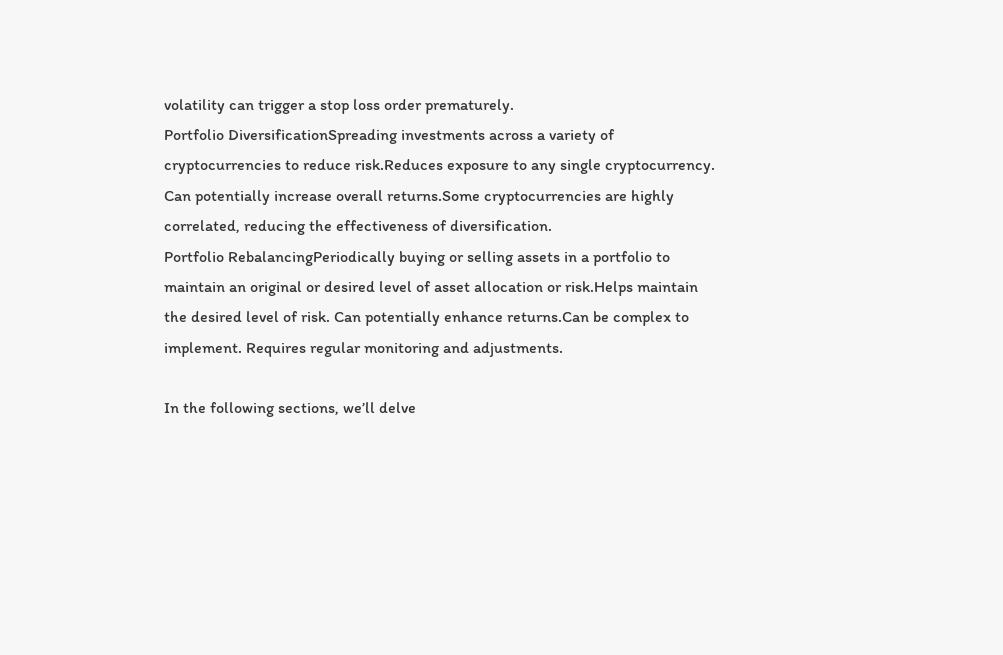volatility can trigger a stop loss order prematurely.
Portfolio DiversificationSpreading investments across a variety of cryptocurrencies to reduce risk.Reduces exposure to any single cryptocurrency. Can potentially increase overall returns.Some cryptocurrencies are highly correlated, reducing the effectiveness of diversification.
Portfolio RebalancingPeriodically buying or selling assets in a portfolio to maintain an original or desired level of asset allocation or risk.Helps maintain the desired level of risk. Can potentially enhance returns.Can be complex to implement. Requires regular monitoring and adjustments.

In the following sections, we’ll delve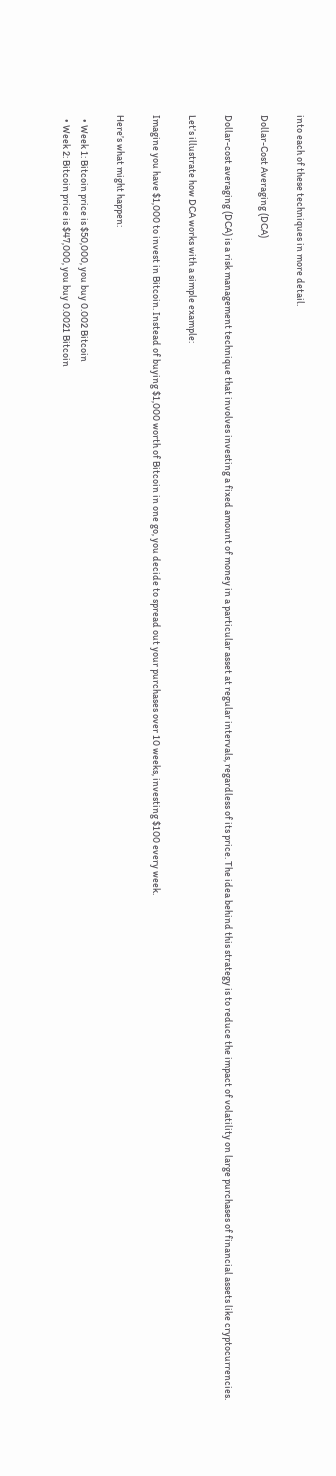into each of these techniques in more detail.

Dollar-Cost Averaging (DCA)

Dollar-cost averaging (DCA) is a risk management technique that involves investing a fixed amount of money in a particular asset at regular intervals, regardless of its price. The idea behind this strategy is to reduce the impact of volatility on large purchases of financial assets like cryptocurrencies.

Let’s illustrate how DCA works with a simple example:

Imagine you have $1,000 to invest in Bitcoin. Instead of buying $1,000 worth of Bitcoin in one go, you decide to spread out your purchases over 10 weeks, investing $100 every week.

Here’s what might happen:

  • Week 1: Bitcoin price is $50,000, you buy 0.002 Bitcoin
  • Week 2: Bitcoin price is $47,000, you buy 0.0021 Bitcoin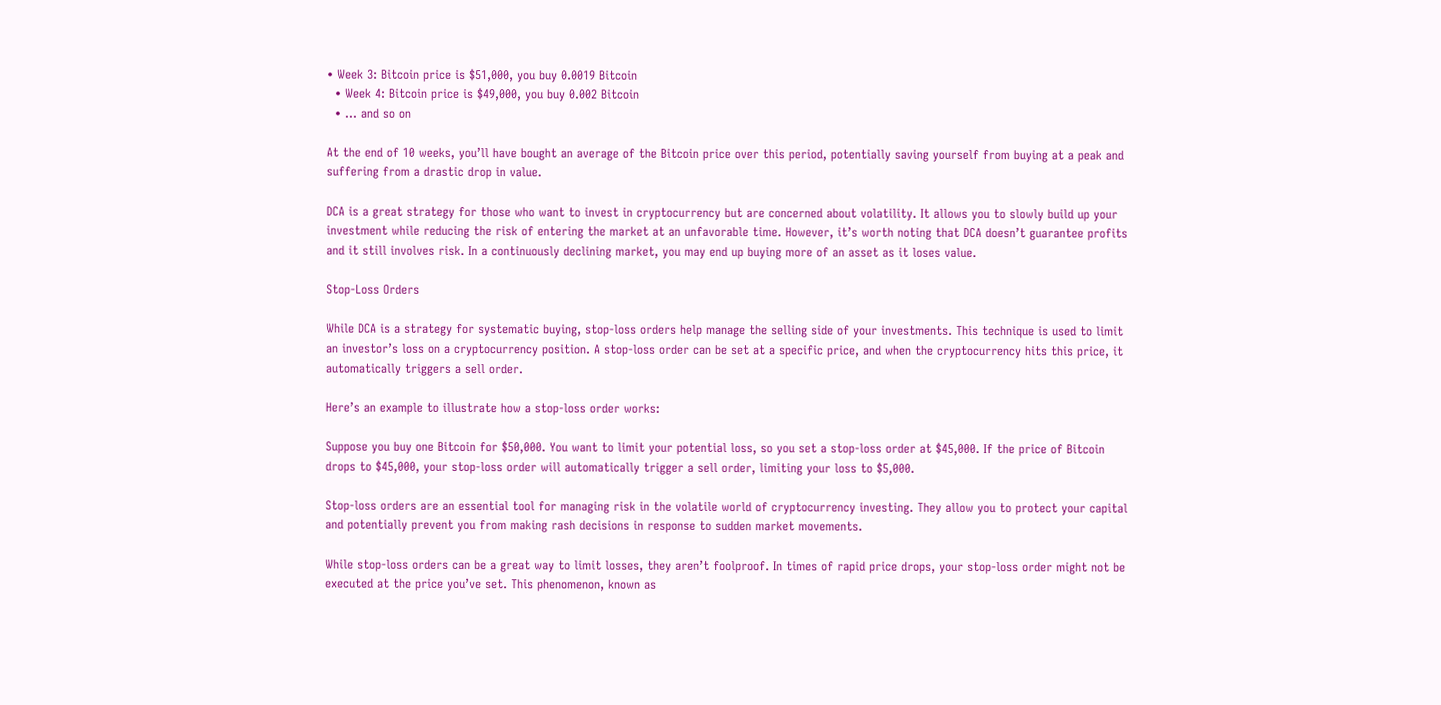• Week 3: Bitcoin price is $51,000, you buy 0.0019 Bitcoin
  • Week 4: Bitcoin price is $49,000, you buy 0.002 Bitcoin
  • … and so on

At the end of 10 weeks, you’ll have bought an average of the Bitcoin price over this period, potentially saving yourself from buying at a peak and suffering from a drastic drop in value.

DCA is a great strategy for those who want to invest in cryptocurrency but are concerned about volatility. It allows you to slowly build up your investment while reducing the risk of entering the market at an unfavorable time. However, it’s worth noting that DCA doesn’t guarantee profits and it still involves risk. In a continuously declining market, you may end up buying more of an asset as it loses value.

Stop-Loss Orders

While DCA is a strategy for systematic buying, stop-loss orders help manage the selling side of your investments. This technique is used to limit an investor’s loss on a cryptocurrency position. A stop-loss order can be set at a specific price, and when the cryptocurrency hits this price, it automatically triggers a sell order.

Here’s an example to illustrate how a stop-loss order works:

Suppose you buy one Bitcoin for $50,000. You want to limit your potential loss, so you set a stop-loss order at $45,000. If the price of Bitcoin drops to $45,000, your stop-loss order will automatically trigger a sell order, limiting your loss to $5,000.

Stop-loss orders are an essential tool for managing risk in the volatile world of cryptocurrency investing. They allow you to protect your capital and potentially prevent you from making rash decisions in response to sudden market movements.

While stop-loss orders can be a great way to limit losses, they aren’t foolproof. In times of rapid price drops, your stop-loss order might not be executed at the price you’ve set. This phenomenon, known as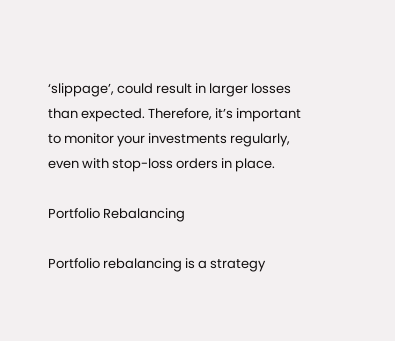‘slippage’, could result in larger losses than expected. Therefore, it’s important to monitor your investments regularly, even with stop-loss orders in place.

Portfolio Rebalancing

Portfolio rebalancing is a strategy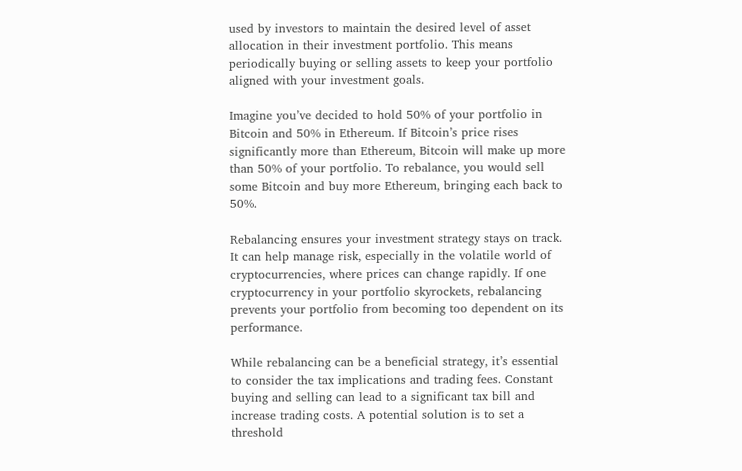used by investors to maintain the desired level of asset allocation in their investment portfolio. This means periodically buying or selling assets to keep your portfolio aligned with your investment goals.

Imagine you’ve decided to hold 50% of your portfolio in Bitcoin and 50% in Ethereum. If Bitcoin’s price rises significantly more than Ethereum, Bitcoin will make up more than 50% of your portfolio. To rebalance, you would sell some Bitcoin and buy more Ethereum, bringing each back to 50%.

Rebalancing ensures your investment strategy stays on track. It can help manage risk, especially in the volatile world of cryptocurrencies, where prices can change rapidly. If one cryptocurrency in your portfolio skyrockets, rebalancing prevents your portfolio from becoming too dependent on its performance.

While rebalancing can be a beneficial strategy, it’s essential to consider the tax implications and trading fees. Constant buying and selling can lead to a significant tax bill and increase trading costs. A potential solution is to set a threshold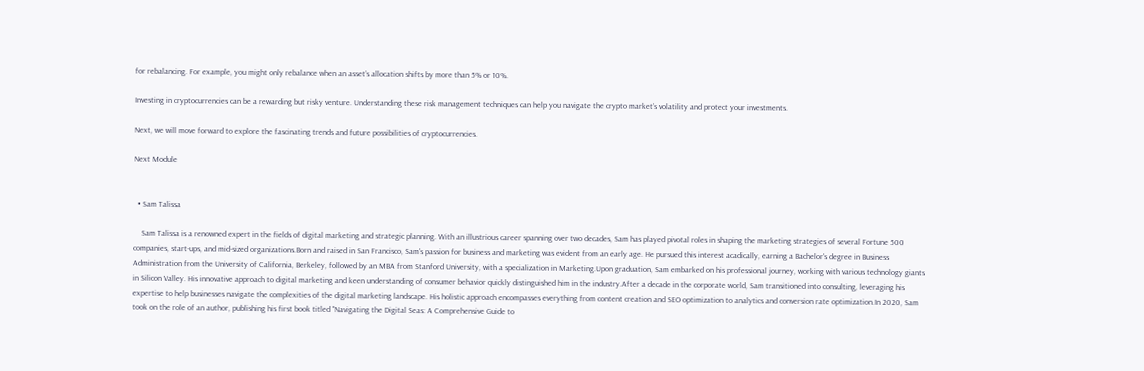for rebalancing. For example, you might only rebalance when an asset’s allocation shifts by more than 5% or 10%.

Investing in cryptocurrencies can be a rewarding but risky venture. Understanding these risk management techniques can help you navigate the crypto market’s volatility and protect your investments.

Next, we will move forward to explore the fascinating trends and future possibilities of cryptocurrencies.

Next Module


  • Sam Talissa

    Sam Talissa is a renowned expert in the fields of digital marketing and strategic planning. With an illustrious career spanning over two decades, Sam has played pivotal roles in shaping the marketing strategies of several Fortune 500 companies, start-ups, and mid-sized organizations.Born and raised in San Francisco, Sam's passion for business and marketing was evident from an early age. He pursued this interest acadically, earning a Bachelor's degree in Business Administration from the University of California, Berkeley, followed by an MBA from Stanford University, with a specialization in Marketing.Upon graduation, Sam embarked on his professional journey, working with various technology giants in Silicon Valley. His innovative approach to digital marketing and keen understanding of consumer behavior quickly distinguished him in the industry.After a decade in the corporate world, Sam transitioned into consulting, leveraging his expertise to help businesses navigate the complexities of the digital marketing landscape. His holistic approach encompasses everything from content creation and SEO optimization to analytics and conversion rate optimization.In 2020, Sam took on the role of an author, publishing his first book titled "Navigating the Digital Seas: A Comprehensive Guide to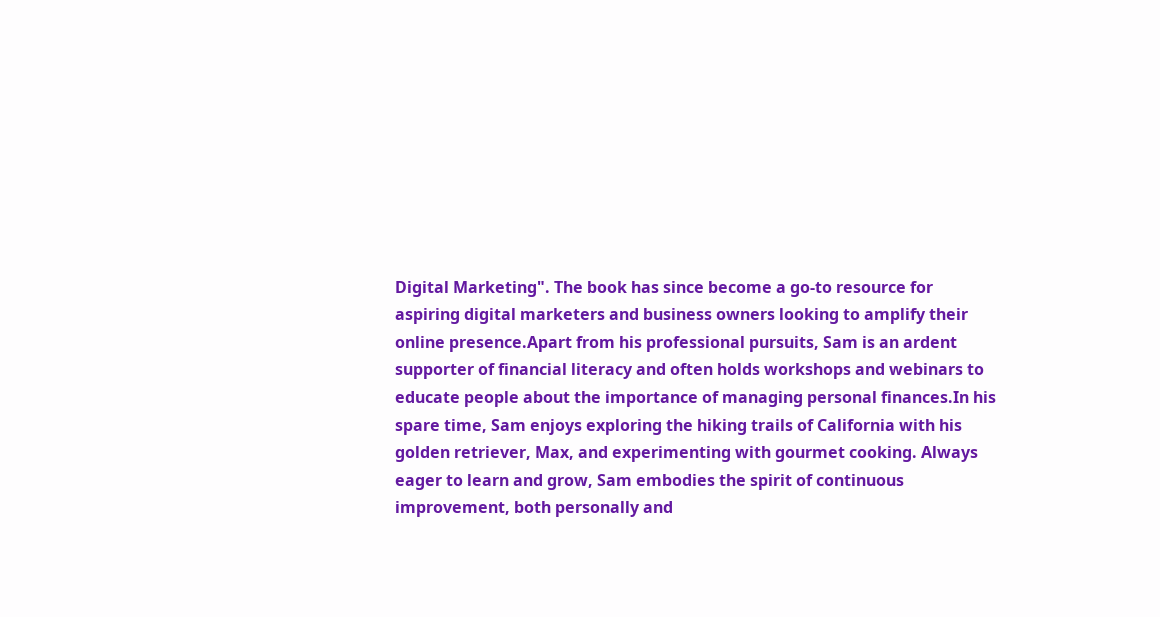Digital Marketing". The book has since become a go-to resource for aspiring digital marketers and business owners looking to amplify their online presence.Apart from his professional pursuits, Sam is an ardent supporter of financial literacy and often holds workshops and webinars to educate people about the importance of managing personal finances.In his spare time, Sam enjoys exploring the hiking trails of California with his golden retriever, Max, and experimenting with gourmet cooking. Always eager to learn and grow, Sam embodies the spirit of continuous improvement, both personally and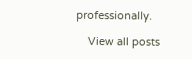professionally.

    View all posts